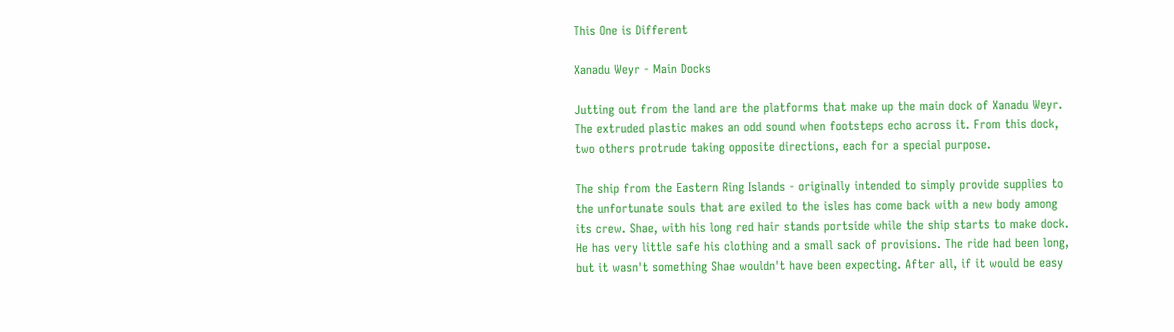This One is Different

Xanadu Weyr - Main Docks

Jutting out from the land are the platforms that make up the main dock of Xanadu Weyr. The extruded plastic makes an odd sound when footsteps echo across it. From this dock, two others protrude taking opposite directions, each for a special purpose.

The ship from the Eastern Ring Islands - originally intended to simply provide supplies to the unfortunate souls that are exiled to the isles has come back with a new body among its crew. Shae, with his long red hair stands portside while the ship starts to make dock. He has very little safe his clothing and a small sack of provisions. The ride had been long, but it wasn't something Shae wouldn't have been expecting. After all, if it would be easy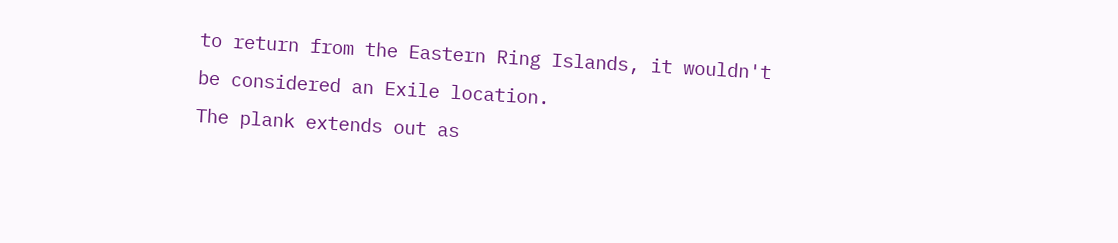to return from the Eastern Ring Islands, it wouldn't be considered an Exile location.
The plank extends out as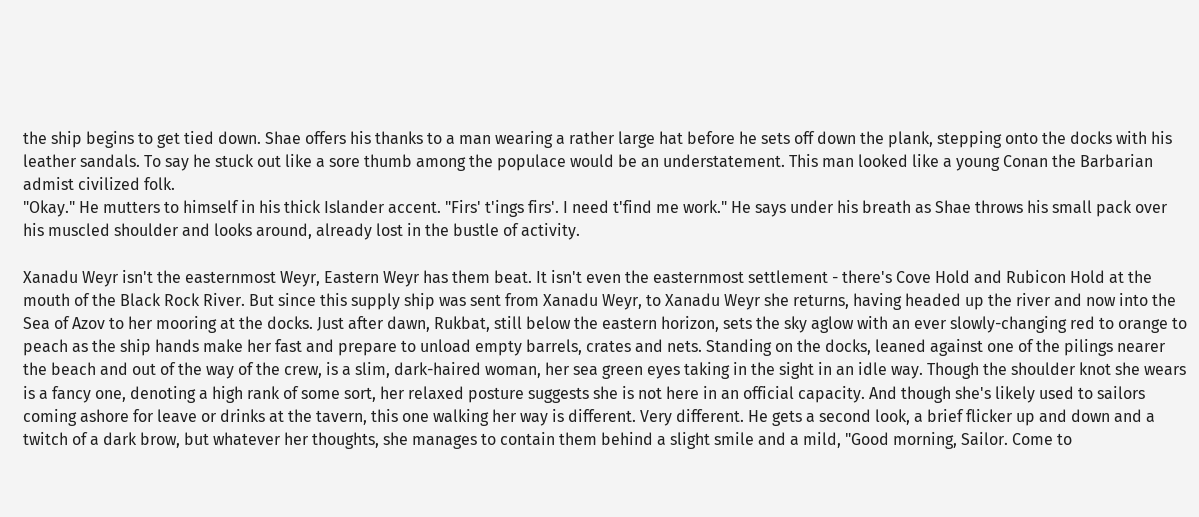the ship begins to get tied down. Shae offers his thanks to a man wearing a rather large hat before he sets off down the plank, stepping onto the docks with his leather sandals. To say he stuck out like a sore thumb among the populace would be an understatement. This man looked like a young Conan the Barbarian admist civilized folk.
"Okay." He mutters to himself in his thick Islander accent. "Firs' t'ings firs'. I need t'find me work." He says under his breath as Shae throws his small pack over his muscled shoulder and looks around, already lost in the bustle of activity.

Xanadu Weyr isn't the easternmost Weyr, Eastern Weyr has them beat. It isn't even the easternmost settlement - there's Cove Hold and Rubicon Hold at the mouth of the Black Rock River. But since this supply ship was sent from Xanadu Weyr, to Xanadu Weyr she returns, having headed up the river and now into the Sea of Azov to her mooring at the docks. Just after dawn, Rukbat, still below the eastern horizon, sets the sky aglow with an ever slowly-changing red to orange to peach as the ship hands make her fast and prepare to unload empty barrels, crates and nets. Standing on the docks, leaned against one of the pilings nearer the beach and out of the way of the crew, is a slim, dark-haired woman, her sea green eyes taking in the sight in an idle way. Though the shoulder knot she wears is a fancy one, denoting a high rank of some sort, her relaxed posture suggests she is not here in an official capacity. And though she's likely used to sailors coming ashore for leave or drinks at the tavern, this one walking her way is different. Very different. He gets a second look, a brief flicker up and down and a twitch of a dark brow, but whatever her thoughts, she manages to contain them behind a slight smile and a mild, "Good morning, Sailor. Come to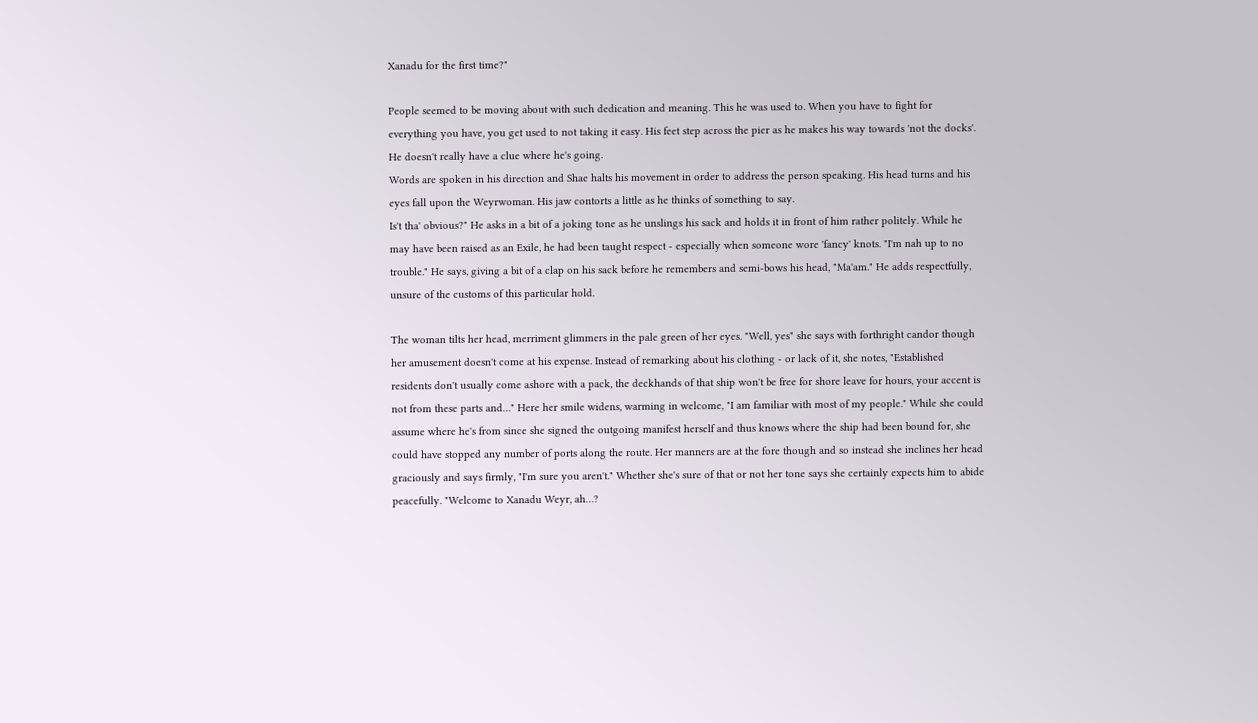Xanadu for the first time?"

People seemed to be moving about with such dedication and meaning. This he was used to. When you have to fight for everything you have, you get used to not taking it easy. His feet step across the pier as he makes his way towards 'not the docks'. He doesn't really have a clue where he's going.
Words are spoken in his direction and Shae halts his movement in order to address the person speaking. His head turns and his eyes fall upon the Weyrwoman. His jaw contorts a little as he thinks of something to say.
Is't tha' obvious?" He asks in a bit of a joking tone as he unslings his sack and holds it in front of him rather politely. While he may have been raised as an Exile, he had been taught respect - especially when someone wore 'fancy' knots. "I'm nah up to no trouble." He says, giving a bit of a clap on his sack before he remembers and semi-bows his head, "Ma'am." He adds respectfully, unsure of the customs of this particular hold.

The woman tilts her head, merriment glimmers in the pale green of her eyes. "Well, yes" she says with forthright candor though her amusement doesn't come at his expense. Instead of remarking about his clothing - or lack of it, she notes, "Established residents don't usually come ashore with a pack, the deckhands of that ship won't be free for shore leave for hours, your accent is not from these parts and…" Here her smile widens, warming in welcome, "I am familiar with most of my people." While she could assume where he's from since she signed the outgoing manifest herself and thus knows where the ship had been bound for, she could have stopped any number of ports along the route. Her manners are at the fore though and so instead she inclines her head graciously and says firmly, "I'm sure you aren't." Whether she's sure of that or not her tone says she certainly expects him to abide peacefully. "Welcome to Xanadu Weyr, ah…?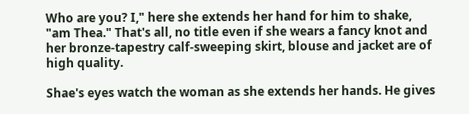Who are you? I," here she extends her hand for him to shake, "am Thea." That's all, no title even if she wears a fancy knot and her bronze-tapestry calf-sweeping skirt, blouse and jacket are of high quality.

Shae's eyes watch the woman as she extends her hands. He gives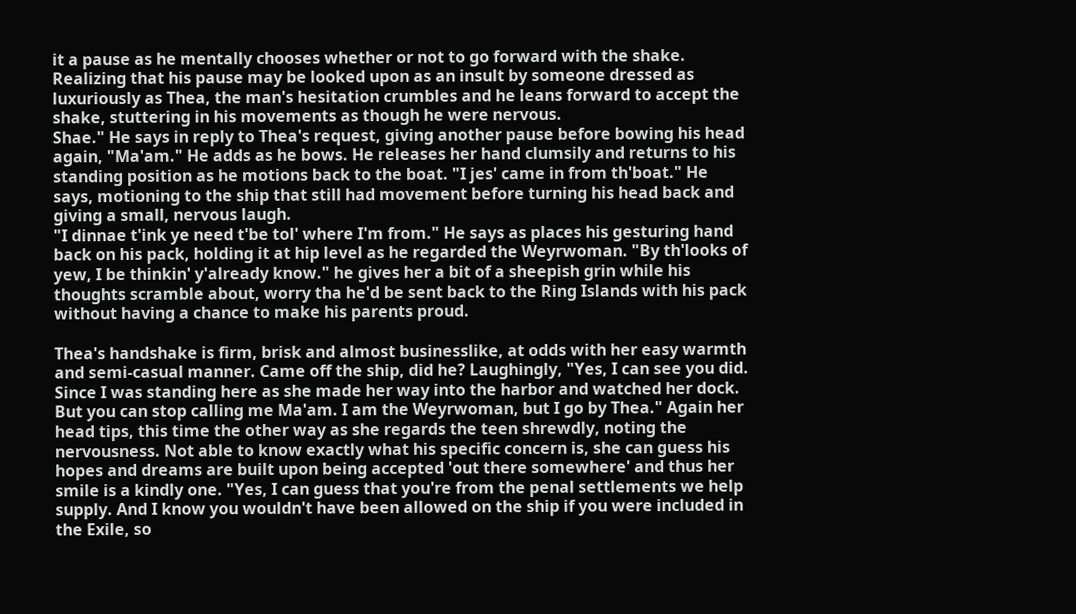it a pause as he mentally chooses whether or not to go forward with the shake. Realizing that his pause may be looked upon as an insult by someone dressed as luxuriously as Thea, the man's hesitation crumbles and he leans forward to accept the shake, stuttering in his movements as though he were nervous.
Shae." He says in reply to Thea's request, giving another pause before bowing his head again, "Ma'am." He adds as he bows. He releases her hand clumsily and returns to his standing position as he motions back to the boat. "I jes' came in from th'boat." He says, motioning to the ship that still had movement before turning his head back and giving a small, nervous laugh.
"I dinnae t'ink ye need t'be tol' where I'm from." He says as places his gesturing hand back on his pack, holding it at hip level as he regarded the Weyrwoman. "By th'looks of yew, I be thinkin' y'already know." he gives her a bit of a sheepish grin while his thoughts scramble about, worry tha he'd be sent back to the Ring Islands with his pack without having a chance to make his parents proud.

Thea's handshake is firm, brisk and almost businesslike, at odds with her easy warmth and semi-casual manner. Came off the ship, did he? Laughingly, "Yes, I can see you did. Since I was standing here as she made her way into the harbor and watched her dock. But you can stop calling me Ma'am. I am the Weyrwoman, but I go by Thea." Again her head tips, this time the other way as she regards the teen shrewdly, noting the nervousness. Not able to know exactly what his specific concern is, she can guess his hopes and dreams are built upon being accepted 'out there somewhere' and thus her smile is a kindly one. "Yes, I can guess that you're from the penal settlements we help supply. And I know you wouldn't have been allowed on the ship if you were included in the Exile, so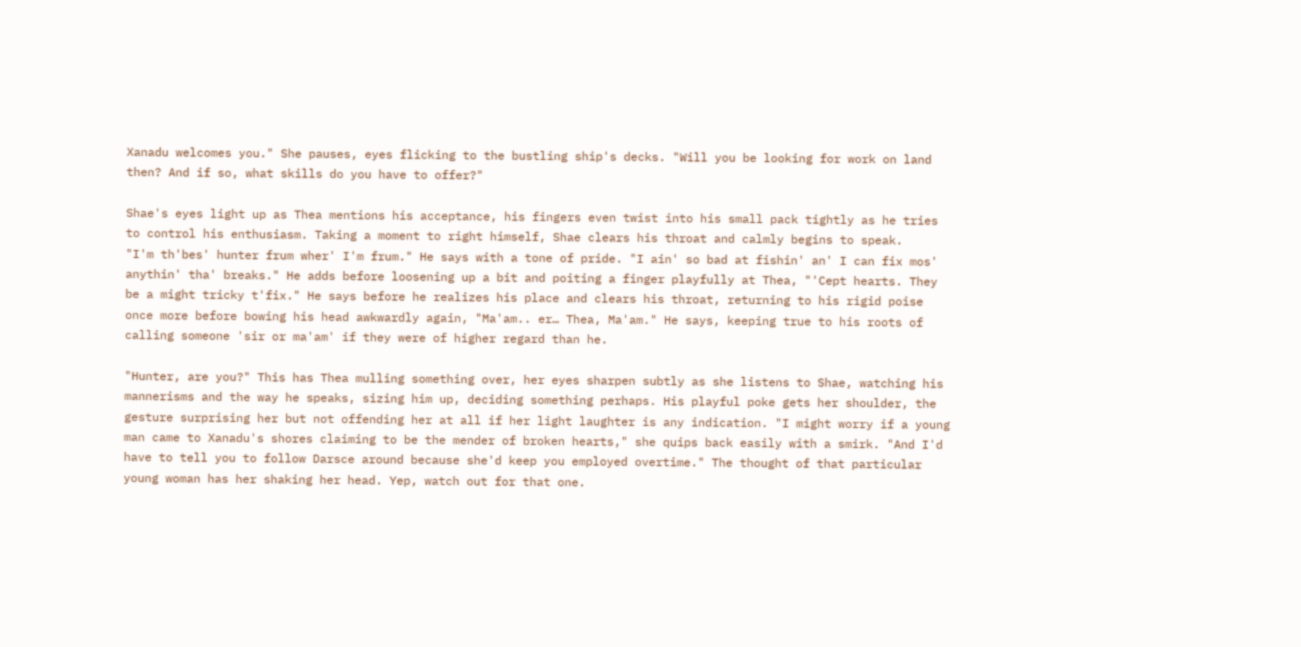Xanadu welcomes you." She pauses, eyes flicking to the bustling ship's decks. "Will you be looking for work on land then? And if so, what skills do you have to offer?"

Shae's eyes light up as Thea mentions his acceptance, his fingers even twist into his small pack tightly as he tries to control his enthusiasm. Taking a moment to right himself, Shae clears his throat and calmly begins to speak.
"I'm th'bes' hunter frum wher' I'm frum." He says with a tone of pride. "I ain' so bad at fishin' an' I can fix mos' anythin' tha' breaks." He adds before loosening up a bit and poiting a finger playfully at Thea, "'Cept hearts. They be a might tricky t'fix." He says before he realizes his place and clears his throat, returning to his rigid poise once more before bowing his head awkwardly again, "Ma'am.. er… Thea, Ma'am." He says, keeping true to his roots of calling someone 'sir or ma'am' if they were of higher regard than he.

"Hunter, are you?" This has Thea mulling something over, her eyes sharpen subtly as she listens to Shae, watching his mannerisms and the way he speaks, sizing him up, deciding something perhaps. His playful poke gets her shoulder, the gesture surprising her but not offending her at all if her light laughter is any indication. "I might worry if a young man came to Xanadu's shores claiming to be the mender of broken hearts," she quips back easily with a smirk. "And I'd have to tell you to follow Darsce around because she'd keep you employed overtime." The thought of that particular young woman has her shaking her head. Yep, watch out for that one.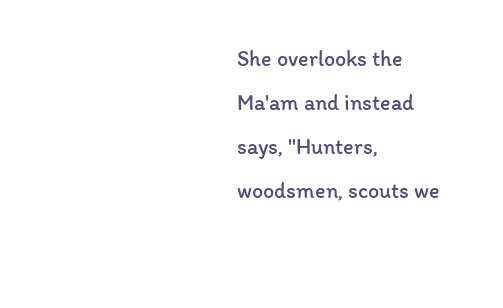She overlooks the Ma'am and instead says, "Hunters, woodsmen, scouts we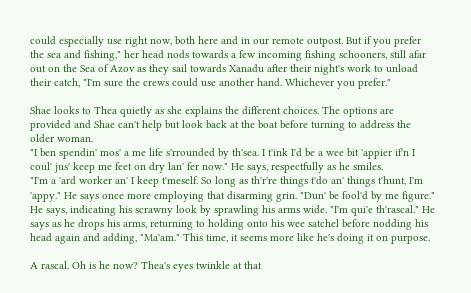could especially use right now, both here and in our remote outpost. But if you prefer the sea and fishing," her head nods towards a few incoming fishing schooners, still afar out on the Sea of Azov as they sail towards Xanadu after their night's work to unload their catch, "I'm sure the crews could use another hand. Whichever you prefer."

Shae looks to Thea quietly as she explains the different choices. The options are provided and Shae can't help but look back at the boat before turning to address the older woman.
"I ben spendin' mos' a me life s'rrounded by th'sea. I t'ink I'd be a wee bit 'appier if'n I coul' jus' keep me feet on dry lan' fer now." He says, respectfully as he smiles.
"I'm a 'ard worker an' I keep t'meself. So long as th'r're things t'do an' things t'hunt, I'm 'appy." He says once more employing that disarming grin. "Dun' be fool'd by me figure." He says, indicating his scrawny look by sprawling his arms wide. "I'm qui'e th'rascal." He says as he drops his arms, returning to holding onto his wee satchel before nodding his head again and adding, "Ma'am." This time, it seems more like he's doing it on purpose.

A rascal. Oh is he now? Thea's eyes twinkle at that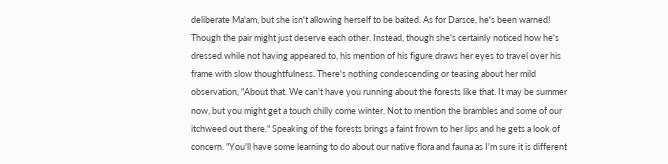deliberate Ma'am, but she isn't allowing herself to be baited. As for Darsce, he's been warned! Though the pair might just deserve each other. Instead, though she's certainly noticed how he's dressed while not having appeared to, his mention of his figure draws her eyes to travel over his frame with slow thoughtfulness. There's nothing condescending or teasing about her mild observation, "About that. We can't have you running about the forests like that. It may be summer now, but you might get a touch chilly come winter. Not to mention the brambles and some of our itchweed out there." Speaking of the forests brings a faint frown to her lips and he gets a look of concern. "You'll have some learning to do about our native flora and fauna as I'm sure it is different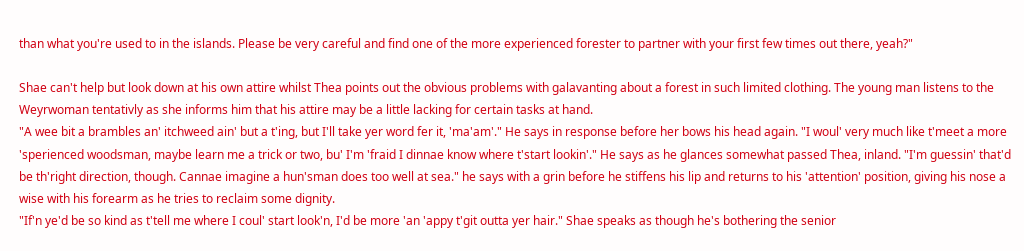than what you're used to in the islands. Please be very careful and find one of the more experienced forester to partner with your first few times out there, yeah?"

Shae can't help but look down at his own attire whilst Thea points out the obvious problems with galavanting about a forest in such limited clothing. The young man listens to the Weyrwoman tentativly as she informs him that his attire may be a little lacking for certain tasks at hand.
"A wee bit a brambles an' itchweed ain' but a t'ing, but I'll take yer word fer it, 'ma'am'." He says in response before her bows his head again. "I woul' very much like t'meet a more 'sperienced woodsman, maybe learn me a trick or two, bu' I'm 'fraid I dinnae know where t'start lookin'." He says as he glances somewhat passed Thea, inland. "I'm guessin' that'd be th'right direction, though. Cannae imagine a hun'sman does too well at sea." he says with a grin before he stiffens his lip and returns to his 'attention' position, giving his nose a wise with his forearm as he tries to reclaim some dignity.
"If'n ye'd be so kind as t'tell me where I coul' start look'n, I'd be more 'an 'appy t'git outta yer hair." Shae speaks as though he's bothering the senior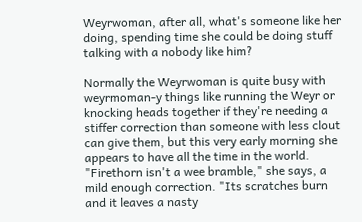Weyrwoman, after all, what's someone like her doing, spending time she could be doing stuff talking with a nobody like him?

Normally the Weyrwoman is quite busy with weyrmoman-y things like running the Weyr or knocking heads together if they're needing a stiffer correction than someone with less clout can give them, but this very early morning she appears to have all the time in the world. "Firethorn isn't a wee bramble," she says, a mild enough correction. "Its scratches burn and it leaves a nasty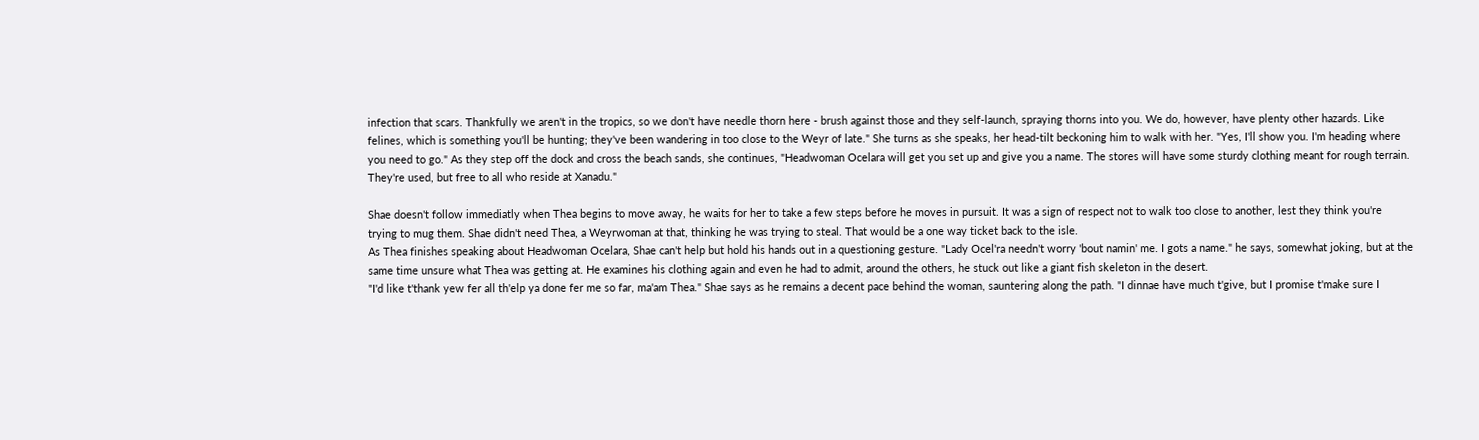infection that scars. Thankfully we aren't in the tropics, so we don't have needle thorn here - brush against those and they self-launch, spraying thorns into you. We do, however, have plenty other hazards. Like felines, which is something you'll be hunting; they've been wandering in too close to the Weyr of late." She turns as she speaks, her head-tilt beckoning him to walk with her. "Yes, I'll show you. I'm heading where you need to go." As they step off the dock and cross the beach sands, she continues, "Headwoman Ocelara will get you set up and give you a name. The stores will have some sturdy clothing meant for rough terrain. They're used, but free to all who reside at Xanadu."

Shae doesn't follow immediatly when Thea begins to move away, he waits for her to take a few steps before he moves in pursuit. It was a sign of respect not to walk too close to another, lest they think you're trying to mug them. Shae didn't need Thea, a Weyrwoman at that, thinking he was trying to steal. That would be a one way ticket back to the isle.
As Thea finishes speaking about Headwoman Ocelara, Shae can't help but hold his hands out in a questioning gesture. "Lady Ocel'ra needn't worry 'bout namin' me. I gots a name." he says, somewhat joking, but at the same time unsure what Thea was getting at. He examines his clothing again and even he had to admit, around the others, he stuck out like a giant fish skeleton in the desert.
"I'd like t'thank yew fer all th'elp ya done fer me so far, ma'am Thea." Shae says as he remains a decent pace behind the woman, sauntering along the path. "I dinnae have much t'give, but I promise t'make sure I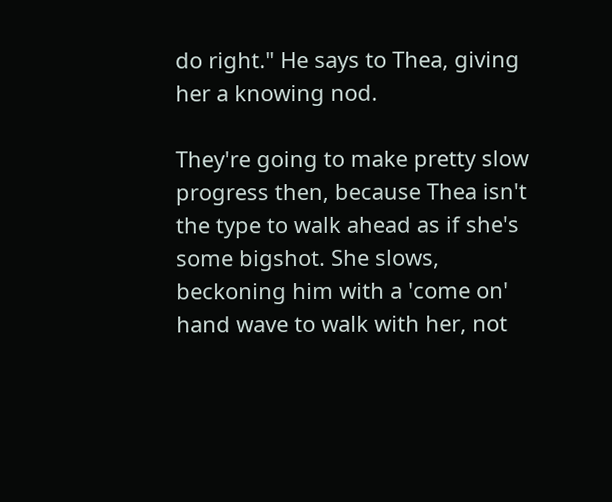do right." He says to Thea, giving her a knowing nod.

They're going to make pretty slow progress then, because Thea isn't the type to walk ahead as if she's some bigshot. She slows, beckoning him with a 'come on' hand wave to walk with her, not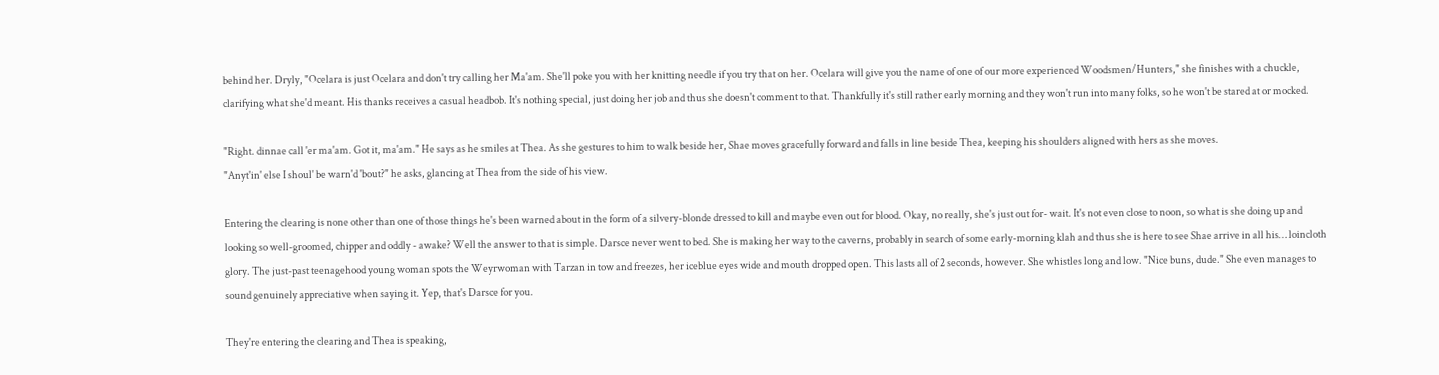behind her. Dryly, "Ocelara is just Ocelara and don't try calling her Ma'am. She'll poke you with her knitting needle if you try that on her. Ocelara will give you the name of one of our more experienced Woodsmen/Hunters," she finishes with a chuckle, clarifying what she'd meant. His thanks receives a casual headbob. It's nothing special, just doing her job and thus she doesn't comment to that. Thankfully it's still rather early morning and they won't run into many folks, so he won't be stared at or mocked.

"Right. dinnae call 'er ma'am. Got it, ma'am." He says as he smiles at Thea. As she gestures to him to walk beside her, Shae moves gracefully forward and falls in line beside Thea, keeping his shoulders aligned with hers as she moves.
"Anyt'in' else I shoul' be warn'd 'bout?" he asks, glancing at Thea from the side of his view.

Entering the clearing is none other than one of those things he's been warned about in the form of a silvery-blonde dressed to kill and maybe even out for blood. Okay, no really, she's just out for- wait. It's not even close to noon, so what is she doing up and looking so well-groomed, chipper and oddly - awake? Well the answer to that is simple. Darsce never went to bed. She is making her way to the caverns, probably in search of some early-morning klah and thus she is here to see Shae arrive in all his… loincloth glory. The just-past teenagehood young woman spots the Weyrwoman with Tarzan in tow and freezes, her iceblue eyes wide and mouth dropped open. This lasts all of 2 seconds, however. She whistles long and low. "Nice buns, dude." She even manages to sound genuinely appreciative when saying it. Yep, that's Darsce for you.

They're entering the clearing and Thea is speaking,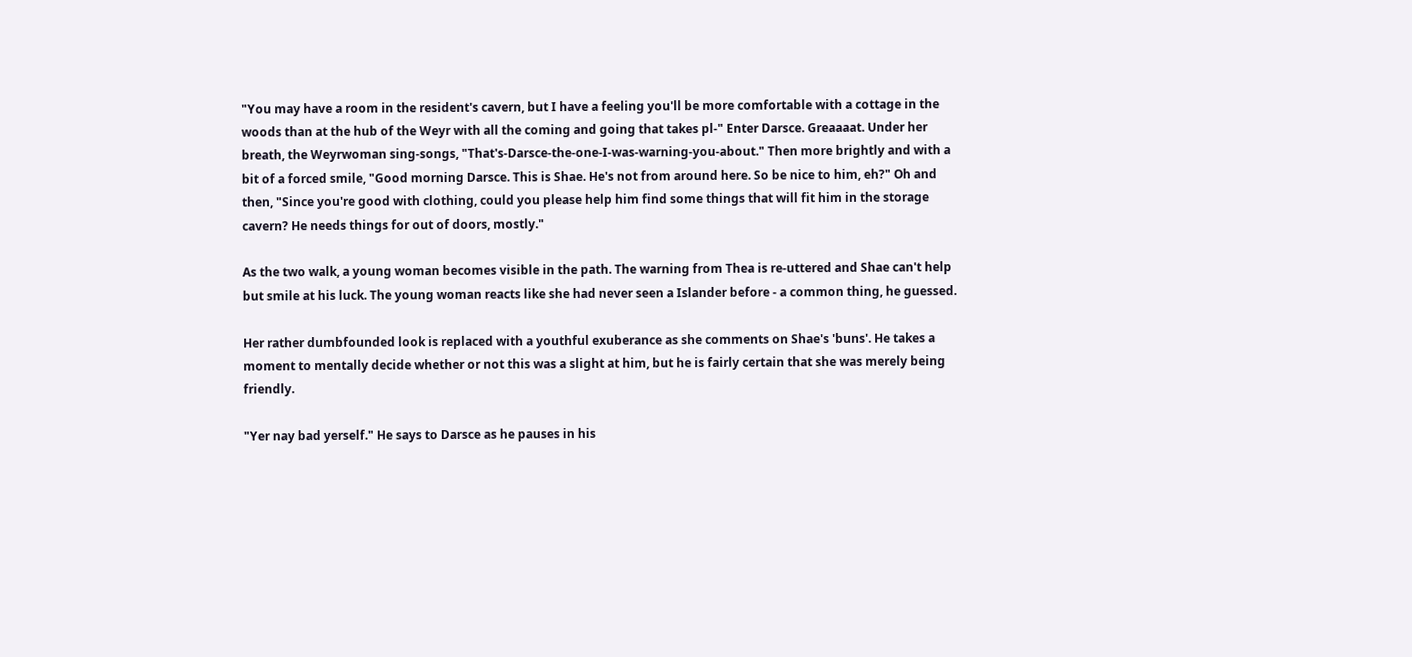"You may have a room in the resident's cavern, but I have a feeling you'll be more comfortable with a cottage in the woods than at the hub of the Weyr with all the coming and going that takes pl-" Enter Darsce. Greaaaat. Under her breath, the Weyrwoman sing-songs, "That's-Darsce-the-one-I-was-warning-you-about." Then more brightly and with a bit of a forced smile, "Good morning Darsce. This is Shae. He's not from around here. So be nice to him, eh?" Oh and then, "Since you're good with clothing, could you please help him find some things that will fit him in the storage cavern? He needs things for out of doors, mostly."

As the two walk, a young woman becomes visible in the path. The warning from Thea is re-uttered and Shae can't help but smile at his luck. The young woman reacts like she had never seen a Islander before - a common thing, he guessed.

Her rather dumbfounded look is replaced with a youthful exuberance as she comments on Shae's 'buns'. He takes a moment to mentally decide whether or not this was a slight at him, but he is fairly certain that she was merely being friendly.

"Yer nay bad yerself." He says to Darsce as he pauses in his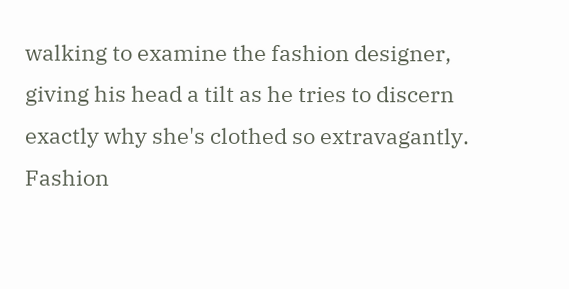walking to examine the fashion designer, giving his head a tilt as he tries to discern exactly why she's clothed so extravagantly. Fashion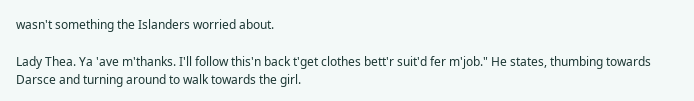wasn't something the Islanders worried about.

Lady Thea. Ya 'ave m'thanks. I'll follow this'n back t'get clothes bett'r suit'd fer m'job." He states, thumbing towards Darsce and turning around to walk towards the girl.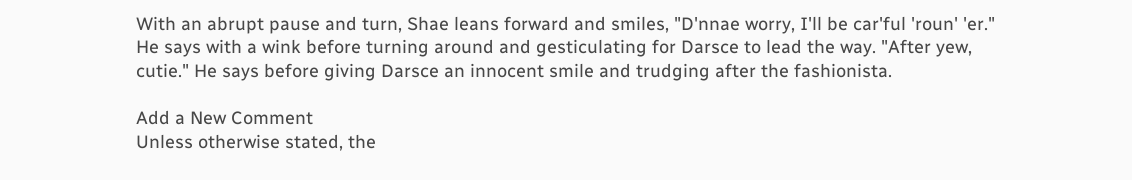With an abrupt pause and turn, Shae leans forward and smiles, "D'nnae worry, I'll be car'ful 'roun' 'er." He says with a wink before turning around and gesticulating for Darsce to lead the way. "After yew, cutie." He says before giving Darsce an innocent smile and trudging after the fashionista.

Add a New Comment
Unless otherwise stated, the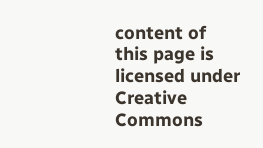content of this page is licensed under Creative Commons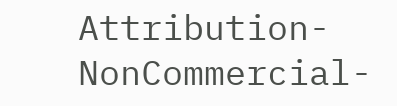Attribution-NonCommercial-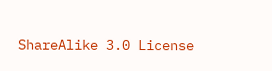ShareAlike 3.0 License